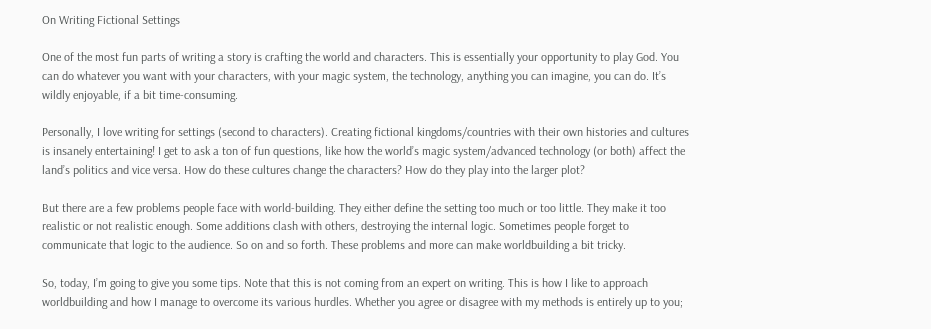On Writing Fictional Settings

One of the most fun parts of writing a story is crafting the world and characters. This is essentially your opportunity to play God. You can do whatever you want with your characters, with your magic system, the technology, anything you can imagine, you can do. It’s wildly enjoyable, if a bit time-consuming.

Personally, I love writing for settings (second to characters). Creating fictional kingdoms/countries with their own histories and cultures is insanely entertaining! I get to ask a ton of fun questions, like how the world’s magic system/advanced technology (or both) affect the land’s politics and vice versa. How do these cultures change the characters? How do they play into the larger plot?

But there are a few problems people face with world-building. They either define the setting too much or too little. They make it too realistic or not realistic enough. Some additions clash with others, destroying the internal logic. Sometimes people forget to communicate that logic to the audience. So on and so forth. These problems and more can make worldbuilding a bit tricky.

So, today, I’m going to give you some tips. Note that this is not coming from an expert on writing. This is how I like to approach worldbuilding and how I manage to overcome its various hurdles. Whether you agree or disagree with my methods is entirely up to you;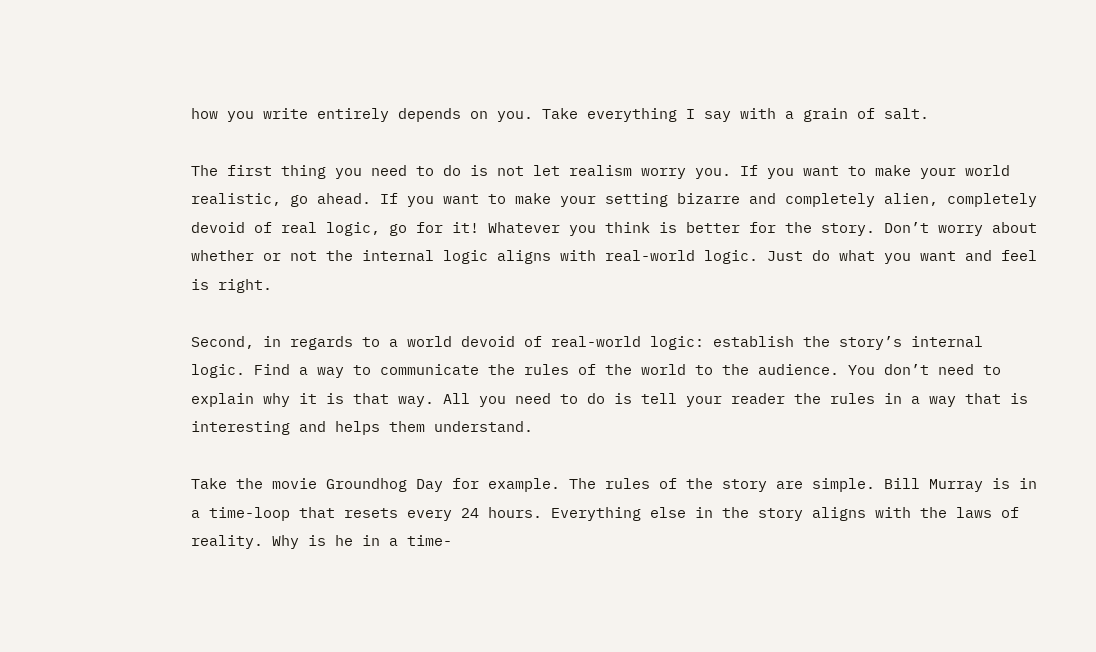how you write entirely depends on you. Take everything I say with a grain of salt.

The first thing you need to do is not let realism worry you. If you want to make your world realistic, go ahead. If you want to make your setting bizarre and completely alien, completely devoid of real logic, go for it! Whatever you think is better for the story. Don’t worry about whether or not the internal logic aligns with real-world logic. Just do what you want and feel is right.

Second, in regards to a world devoid of real-world logic: establish the story’s internal logic. Find a way to communicate the rules of the world to the audience. You don’t need to explain why it is that way. All you need to do is tell your reader the rules in a way that is interesting and helps them understand.

Take the movie Groundhog Day for example. The rules of the story are simple. Bill Murray is in a time-loop that resets every 24 hours. Everything else in the story aligns with the laws of reality. Why is he in a time-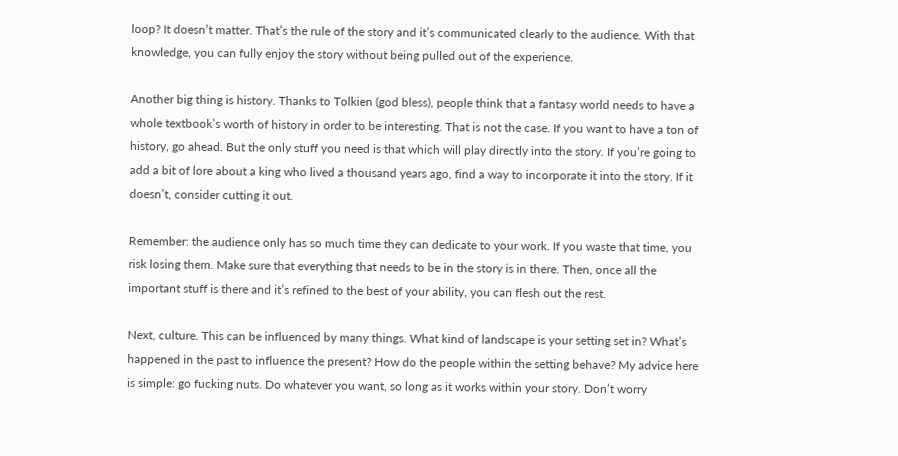loop? It doesn’t matter. That’s the rule of the story and it’s communicated clearly to the audience. With that knowledge, you can fully enjoy the story without being pulled out of the experience.

Another big thing is history. Thanks to Tolkien (god bless), people think that a fantasy world needs to have a whole textbook’s worth of history in order to be interesting. That is not the case. If you want to have a ton of history, go ahead. But the only stuff you need is that which will play directly into the story. If you’re going to add a bit of lore about a king who lived a thousand years ago, find a way to incorporate it into the story. If it doesn’t, consider cutting it out.

Remember: the audience only has so much time they can dedicate to your work. If you waste that time, you risk losing them. Make sure that everything that needs to be in the story is in there. Then, once all the important stuff is there and it’s refined to the best of your ability, you can flesh out the rest.

Next, culture. This can be influenced by many things. What kind of landscape is your setting set in? What’s happened in the past to influence the present? How do the people within the setting behave? My advice here is simple: go fucking nuts. Do whatever you want, so long as it works within your story. Don’t worry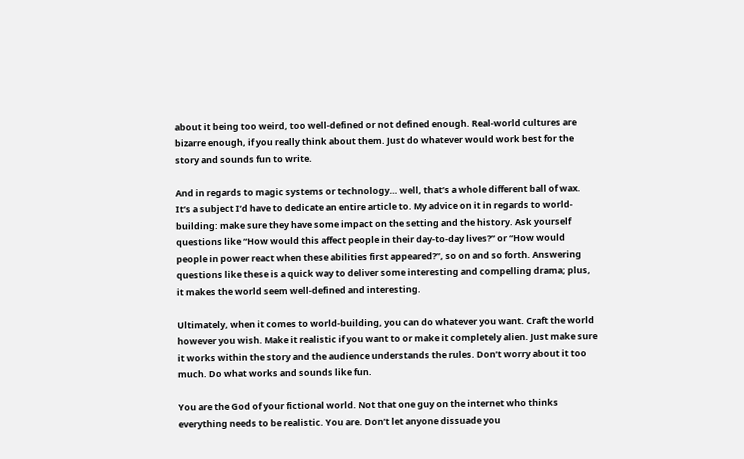about it being too weird, too well-defined or not defined enough. Real-world cultures are bizarre enough, if you really think about them. Just do whatever would work best for the story and sounds fun to write.

And in regards to magic systems or technology… well, that’s a whole different ball of wax. It’s a subject I’d have to dedicate an entire article to. My advice on it in regards to world-building: make sure they have some impact on the setting and the history. Ask yourself questions like “How would this affect people in their day-to-day lives?” or “How would people in power react when these abilities first appeared?”, so on and so forth. Answering questions like these is a quick way to deliver some interesting and compelling drama; plus, it makes the world seem well-defined and interesting.

Ultimately, when it comes to world-building, you can do whatever you want. Craft the world however you wish. Make it realistic if you want to or make it completely alien. Just make sure it works within the story and the audience understands the rules. Don’t worry about it too much. Do what works and sounds like fun.

You are the God of your fictional world. Not that one guy on the internet who thinks everything needs to be realistic. You are. Don’t let anyone dissuade you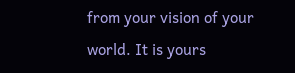from your vision of your world. It is yours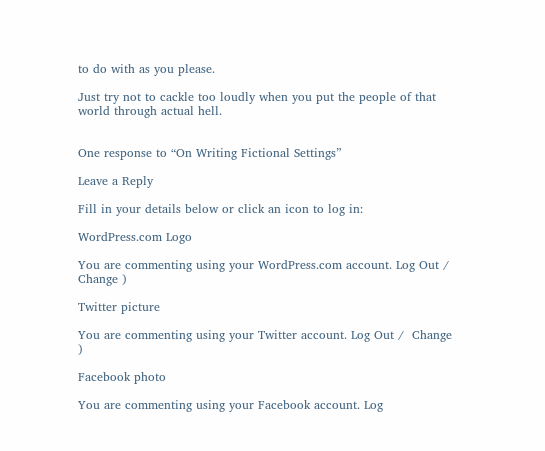to do with as you please.

Just try not to cackle too loudly when you put the people of that world through actual hell.


One response to “On Writing Fictional Settings”

Leave a Reply

Fill in your details below or click an icon to log in:

WordPress.com Logo

You are commenting using your WordPress.com account. Log Out /  Change )

Twitter picture

You are commenting using your Twitter account. Log Out /  Change )

Facebook photo

You are commenting using your Facebook account. Log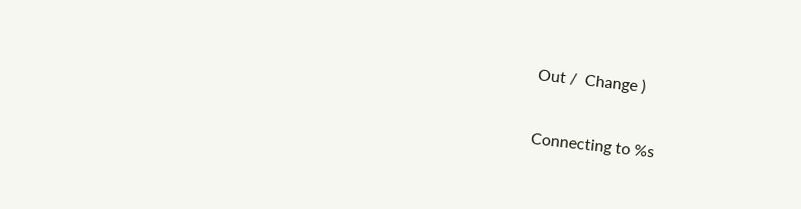Out /  Change )

Connecting to %s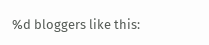%d bloggers like this: